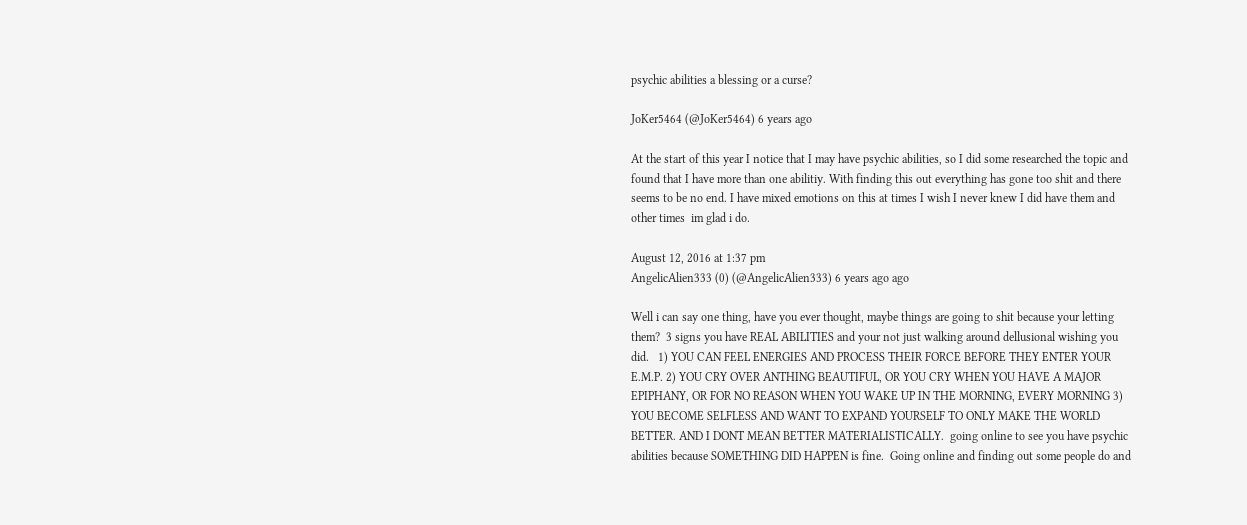psychic abilities a blessing or a curse?

JoKer5464 (@JoKer5464) 6 years ago

At the start of this year I notice that I may have psychic abilities, so I did some researched the topic and found that I have more than one abilitiy. With finding this out everything has gone too shit and there seems to be no end. I have mixed emotions on this at times I wish I never knew I did have them and other times  im glad i do.

August 12, 2016 at 1:37 pm
AngelicAlien333 (0) (@AngelicAlien333) 6 years ago ago

Well i can say one thing, have you ever thought, maybe things are going to shit because your letting them?  3 signs you have REAL ABILITIES and your not just walking around dellusional wishing you did.   1) YOU CAN FEEL ENERGIES AND PROCESS THEIR FORCE BEFORE THEY ENTER YOUR E.M.P. 2) YOU CRY OVER ANTHING BEAUTIFUL, OR YOU CRY WHEN YOU HAVE A MAJOR EPIPHANY, OR FOR NO REASON WHEN YOU WAKE UP IN THE MORNING, EVERY MORNING 3) YOU BECOME SELFLESS AND WANT TO EXPAND YOURSELF TO ONLY MAKE THE WORLD BETTER. AND I DONT MEAN BETTER MATERIALISTICALLY.  going online to see you have psychic abilities because SOMETHING DID HAPPEN is fine.  Going online and finding out some people do and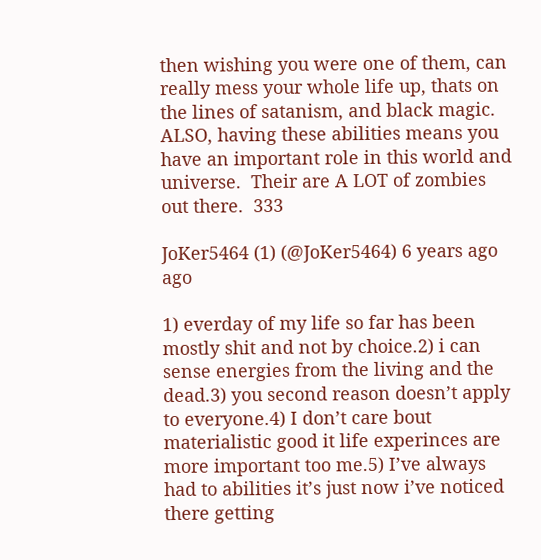then wishing you were one of them, can really mess your whole life up, thats on the lines of satanism, and black magic.  ALSO, having these abilities means you have an important role in this world and universe.  Their are A LOT of zombies out there.  333

JoKer5464 (1) (@JoKer5464) 6 years ago ago

1) everday of my life so far has been mostly shit and not by choice.2) i can sense energies from the living and the dead.3) you second reason doesn’t apply to everyone.4) I don’t care bout materialistic good it life experinces are more important too me.5) I’ve always had to abilities it’s just now i’ve noticed there getting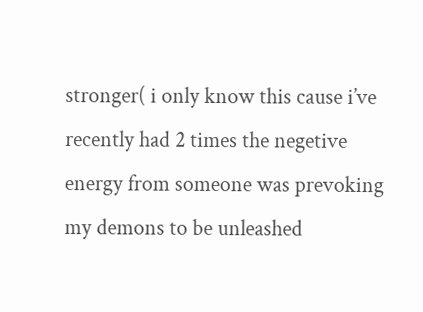stronger( i only know this cause i’ve recently had 2 times the negetive energy from someone was prevoking my demons to be unleashed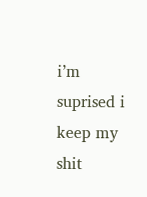i’m suprised i keep my shit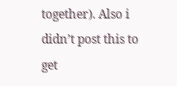together). Also i didn’t post this to get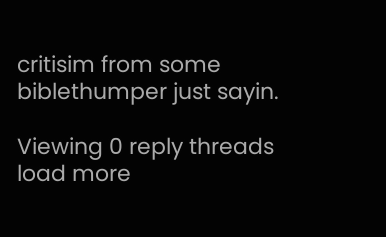critisim from some biblethumper just sayin.

Viewing 0 reply threads
load more